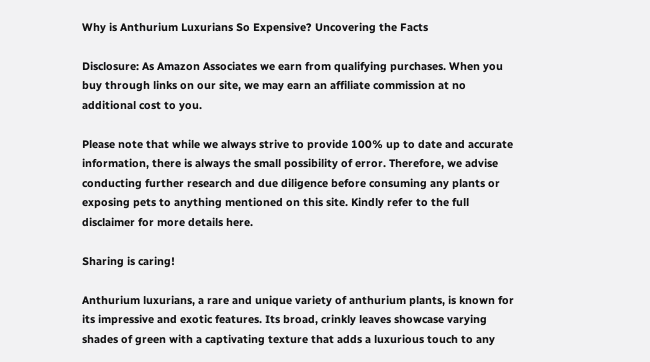Why is Anthurium Luxurians So Expensive? Uncovering the Facts

Disclosure: As Amazon Associates we earn from qualifying purchases. When you buy through links on our site, we may earn an affiliate commission at no additional cost to you.

Please note that while we always strive to provide 100% up to date and accurate information, there is always the small possibility of error. Therefore, we advise conducting further research and due diligence before consuming any plants or exposing pets to anything mentioned on this site. Kindly refer to the full disclaimer for more details here.

Sharing is caring!

Anthurium luxurians, a rare and unique variety of anthurium plants, is known for its impressive and exotic features. Its broad, crinkly leaves showcase varying shades of green with a captivating texture that adds a luxurious touch to any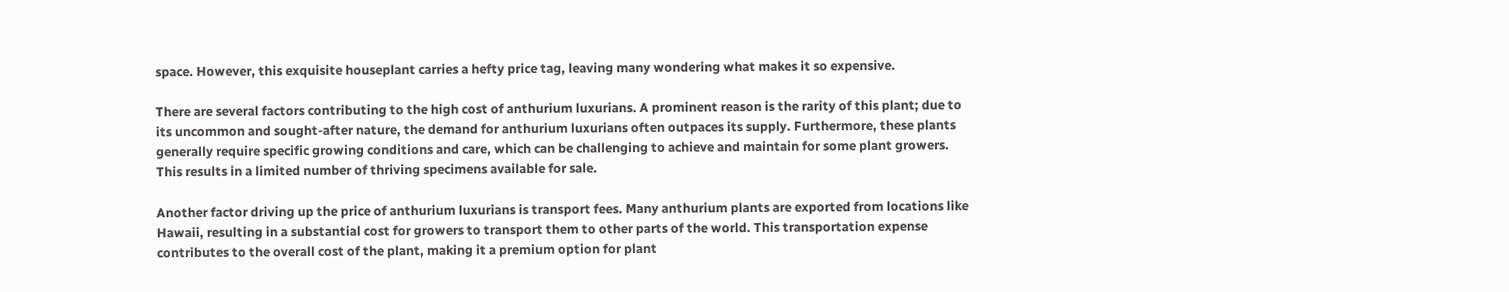space. However, this exquisite houseplant carries a hefty price tag, leaving many wondering what makes it so expensive.

There are several factors contributing to the high cost of anthurium luxurians. A prominent reason is the rarity of this plant; due to its uncommon and sought-after nature, the demand for anthurium luxurians often outpaces its supply. Furthermore, these plants generally require specific growing conditions and care, which can be challenging to achieve and maintain for some plant growers. This results in a limited number of thriving specimens available for sale.

Another factor driving up the price of anthurium luxurians is transport fees. Many anthurium plants are exported from locations like Hawaii, resulting in a substantial cost for growers to transport them to other parts of the world. This transportation expense contributes to the overall cost of the plant, making it a premium option for plant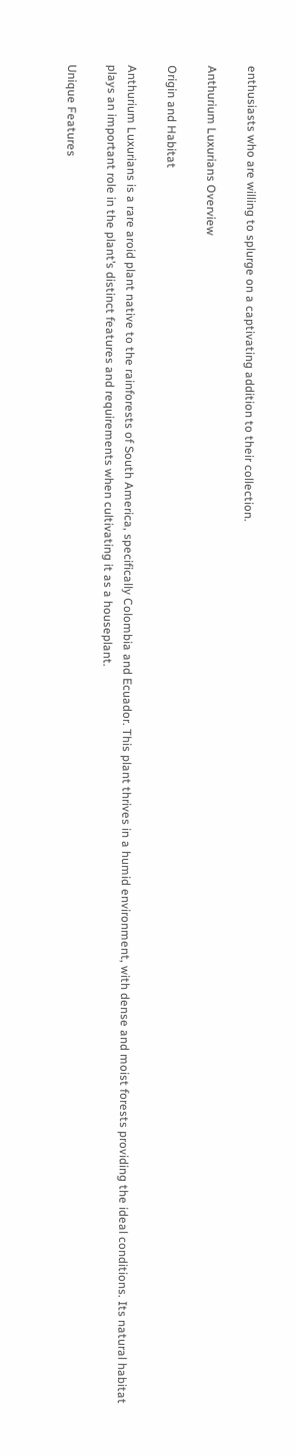enthusiasts who are willing to splurge on a captivating addition to their collection.

Anthurium Luxurians Overview

Origin and Habitat

Anthurium Luxurians is a rare aroid plant native to the rainforests of South America, specifically Colombia and Ecuador. This plant thrives in a humid environment, with dense and moist forests providing the ideal conditions. Its natural habitat plays an important role in the plant’s distinct features and requirements when cultivating it as a houseplant.

Unique Features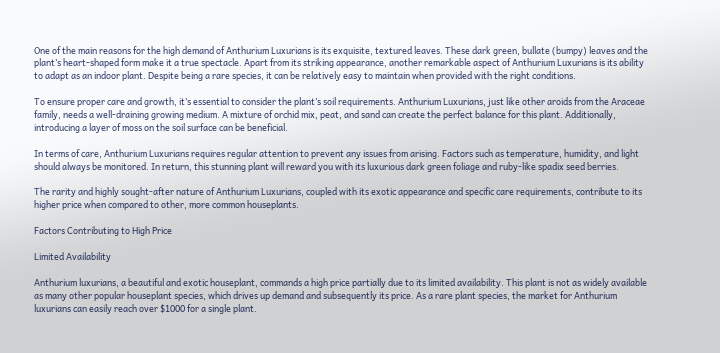One of the main reasons for the high demand of Anthurium Luxurians is its exquisite, textured leaves. These dark green, bullate (bumpy) leaves and the plant’s heart-shaped form make it a true spectacle. Apart from its striking appearance, another remarkable aspect of Anthurium Luxurians is its ability to adapt as an indoor plant. Despite being a rare species, it can be relatively easy to maintain when provided with the right conditions.

To ensure proper care and growth, it’s essential to consider the plant’s soil requirements. Anthurium Luxurians, just like other aroids from the Araceae family, needs a well-draining growing medium. A mixture of orchid mix, peat, and sand can create the perfect balance for this plant. Additionally, introducing a layer of moss on the soil surface can be beneficial.

In terms of care, Anthurium Luxurians requires regular attention to prevent any issues from arising. Factors such as temperature, humidity, and light should always be monitored. In return, this stunning plant will reward you with its luxurious dark green foliage and ruby-like spadix seed berries.

The rarity and highly sought-after nature of Anthurium Luxurians, coupled with its exotic appearance and specific care requirements, contribute to its higher price when compared to other, more common houseplants.

Factors Contributing to High Price

Limited Availability

Anthurium luxurians, a beautiful and exotic houseplant, commands a high price partially due to its limited availability. This plant is not as widely available as many other popular houseplant species, which drives up demand and subsequently its price. As a rare plant species, the market for Anthurium luxurians can easily reach over $1000 for a single plant.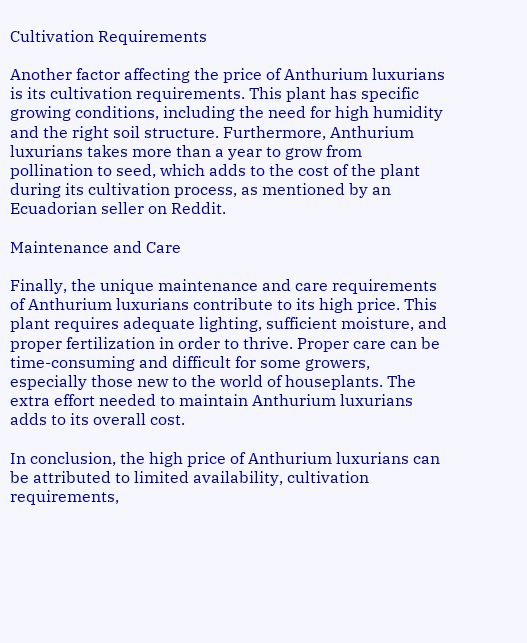Cultivation Requirements

Another factor affecting the price of Anthurium luxurians is its cultivation requirements. This plant has specific growing conditions, including the need for high humidity and the right soil structure. Furthermore, Anthurium luxurians takes more than a year to grow from pollination to seed, which adds to the cost of the plant during its cultivation process, as mentioned by an Ecuadorian seller on Reddit.

Maintenance and Care

Finally, the unique maintenance and care requirements of Anthurium luxurians contribute to its high price. This plant requires adequate lighting, sufficient moisture, and proper fertilization in order to thrive. Proper care can be time-consuming and difficult for some growers, especially those new to the world of houseplants. The extra effort needed to maintain Anthurium luxurians adds to its overall cost.

In conclusion, the high price of Anthurium luxurians can be attributed to limited availability, cultivation requirements,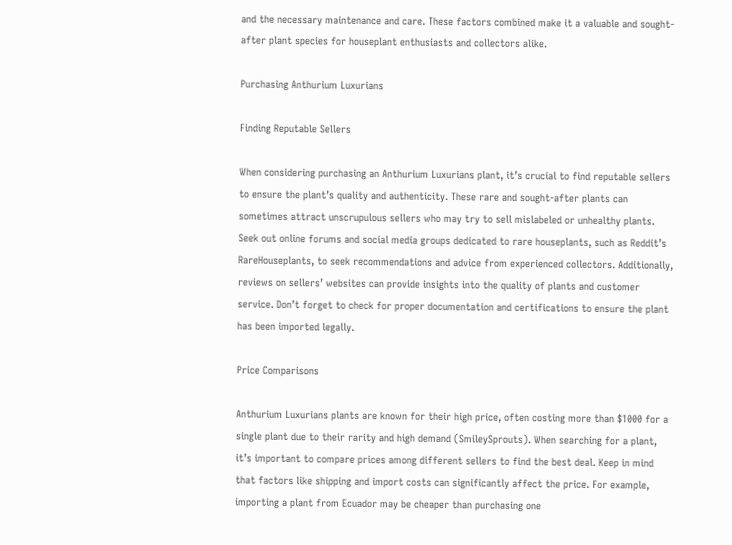and the necessary maintenance and care. These factors combined make it a valuable and sought-after plant species for houseplant enthusiasts and collectors alike.

Purchasing Anthurium Luxurians

Finding Reputable Sellers

When considering purchasing an Anthurium Luxurians plant, it’s crucial to find reputable sellers to ensure the plant’s quality and authenticity. These rare and sought-after plants can sometimes attract unscrupulous sellers who may try to sell mislabeled or unhealthy plants. Seek out online forums and social media groups dedicated to rare houseplants, such as Reddit’s RareHouseplants, to seek recommendations and advice from experienced collectors. Additionally, reviews on sellers’ websites can provide insights into the quality of plants and customer service. Don’t forget to check for proper documentation and certifications to ensure the plant has been imported legally.

Price Comparisons

Anthurium Luxurians plants are known for their high price, often costing more than $1000 for a single plant due to their rarity and high demand (SmileySprouts). When searching for a plant, it’s important to compare prices among different sellers to find the best deal. Keep in mind that factors like shipping and import costs can significantly affect the price. For example, importing a plant from Ecuador may be cheaper than purchasing one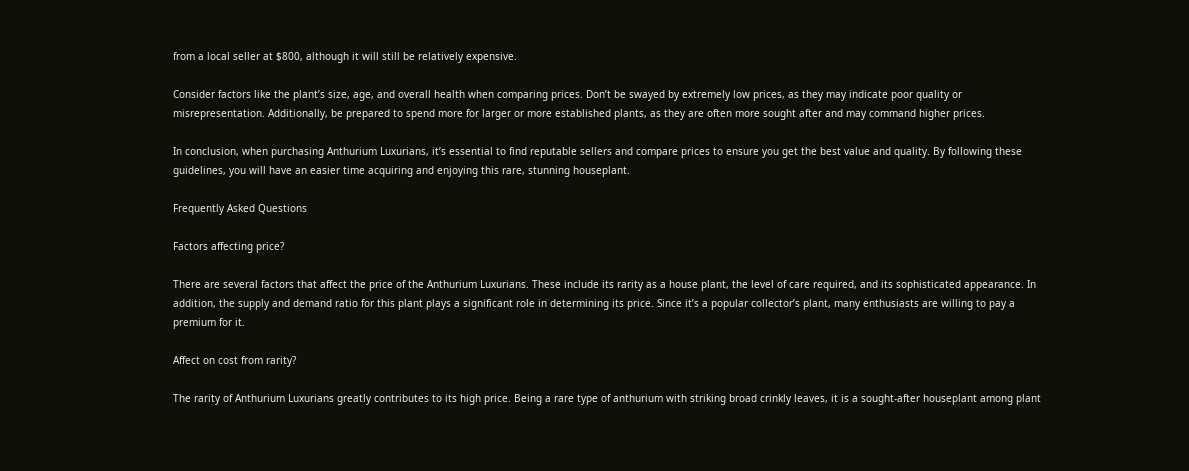from a local seller at $800, although it will still be relatively expensive.

Consider factors like the plant’s size, age, and overall health when comparing prices. Don’t be swayed by extremely low prices, as they may indicate poor quality or misrepresentation. Additionally, be prepared to spend more for larger or more established plants, as they are often more sought after and may command higher prices.

In conclusion, when purchasing Anthurium Luxurians, it’s essential to find reputable sellers and compare prices to ensure you get the best value and quality. By following these guidelines, you will have an easier time acquiring and enjoying this rare, stunning houseplant.

Frequently Asked Questions

Factors affecting price?

There are several factors that affect the price of the Anthurium Luxurians. These include its rarity as a house plant, the level of care required, and its sophisticated appearance. In addition, the supply and demand ratio for this plant plays a significant role in determining its price. Since it’s a popular collector’s plant, many enthusiasts are willing to pay a premium for it.

Affect on cost from rarity?

The rarity of Anthurium Luxurians greatly contributes to its high price. Being a rare type of anthurium with striking broad crinkly leaves, it is a sought-after houseplant among plant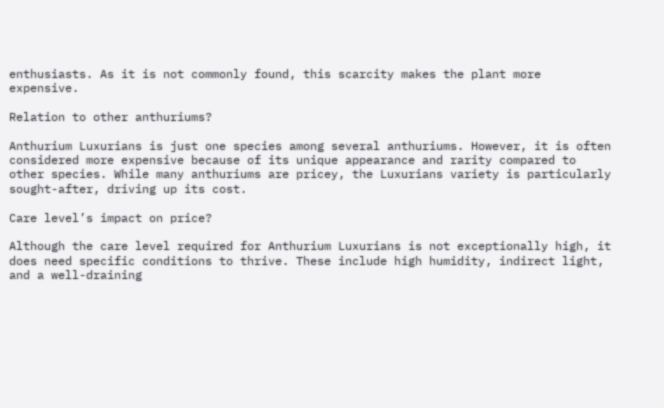enthusiasts. As it is not commonly found, this scarcity makes the plant more expensive.

Relation to other anthuriums?

Anthurium Luxurians is just one species among several anthuriums. However, it is often considered more expensive because of its unique appearance and rarity compared to other species. While many anthuriums are pricey, the Luxurians variety is particularly sought-after, driving up its cost.

Care level’s impact on price?

Although the care level required for Anthurium Luxurians is not exceptionally high, it does need specific conditions to thrive. These include high humidity, indirect light, and a well-draining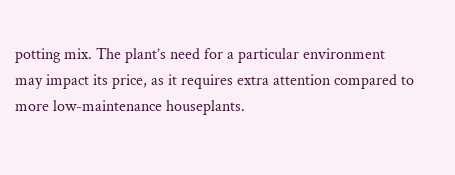potting mix. The plant’s need for a particular environment may impact its price, as it requires extra attention compared to more low-maintenance houseplants.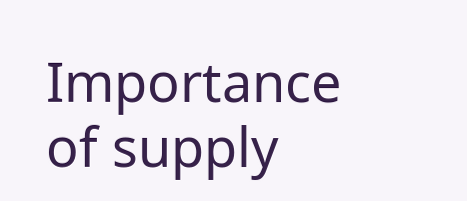Importance of supply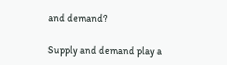and demand?

Supply and demand play a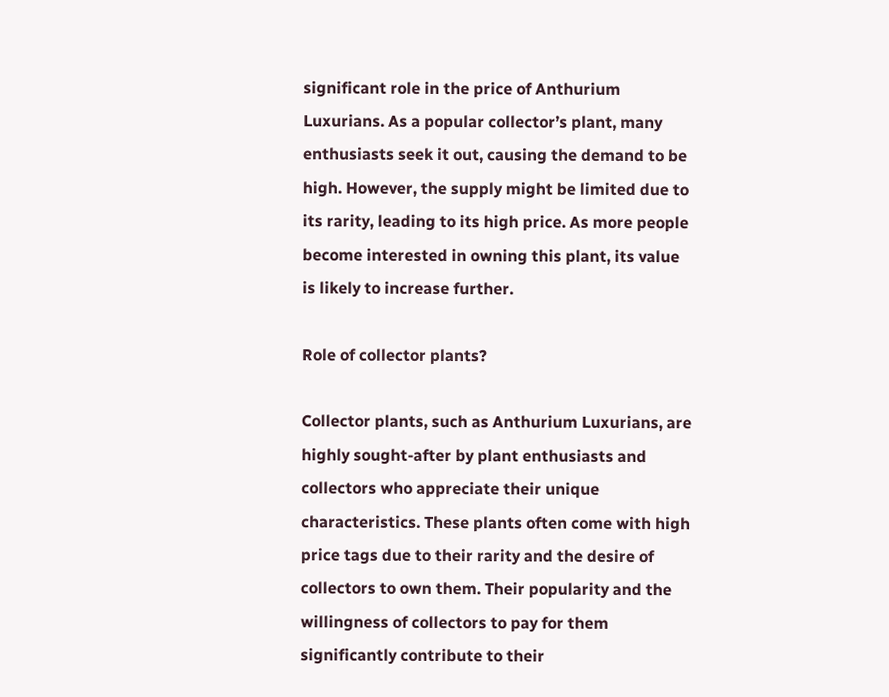significant role in the price of Anthurium Luxurians. As a popular collector’s plant, many enthusiasts seek it out, causing the demand to be high. However, the supply might be limited due to its rarity, leading to its high price. As more people become interested in owning this plant, its value is likely to increase further.

Role of collector plants?

Collector plants, such as Anthurium Luxurians, are highly sought-after by plant enthusiasts and collectors who appreciate their unique characteristics. These plants often come with high price tags due to their rarity and the desire of collectors to own them. Their popularity and the willingness of collectors to pay for them significantly contribute to their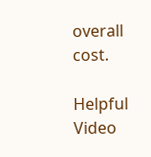overall cost.

Helpful Video